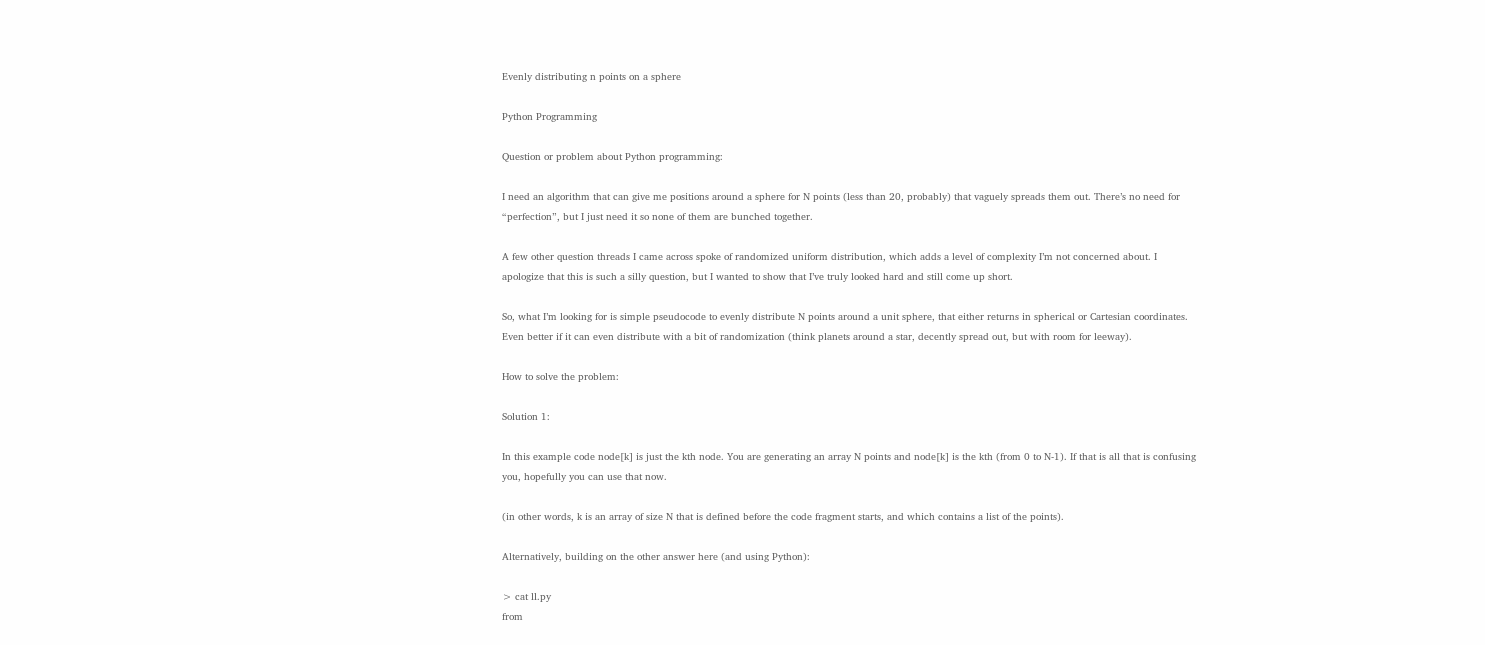Evenly distributing n points on a sphere

Python Programming

Question or problem about Python programming:

I need an algorithm that can give me positions around a sphere for N points (less than 20, probably) that vaguely spreads them out. There’s no need for “perfection”, but I just need it so none of them are bunched together.

A few other question threads I came across spoke of randomized uniform distribution, which adds a level of complexity I’m not concerned about. I apologize that this is such a silly question, but I wanted to show that I’ve truly looked hard and still come up short.

So, what I’m looking for is simple pseudocode to evenly distribute N points around a unit sphere, that either returns in spherical or Cartesian coordinates. Even better if it can even distribute with a bit of randomization (think planets around a star, decently spread out, but with room for leeway).

How to solve the problem:

Solution 1:

In this example code node[k] is just the kth node. You are generating an array N points and node[k] is the kth (from 0 to N-1). If that is all that is confusing you, hopefully you can use that now.

(in other words, k is an array of size N that is defined before the code fragment starts, and which contains a list of the points).

Alternatively, building on the other answer here (and using Python):

> cat ll.py
from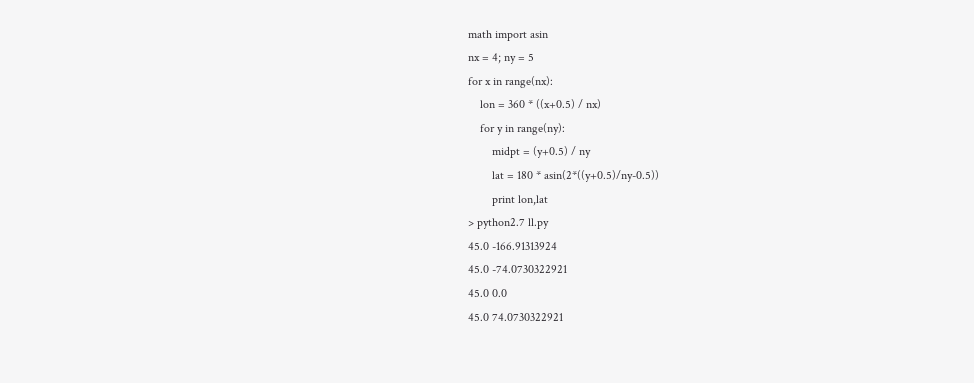math import asin
nx = 4; ny = 5
for x in range(nx):
    lon = 360 * ((x+0.5) / nx)
    for y in range(ny):
        midpt = (y+0.5) / ny
        lat = 180 * asin(2*((y+0.5)/ny-0.5))
        print lon,lat
> python2.7 ll.py
45.0 -166.91313924
45.0 -74.0730322921
45.0 0.0
45.0 74.0730322921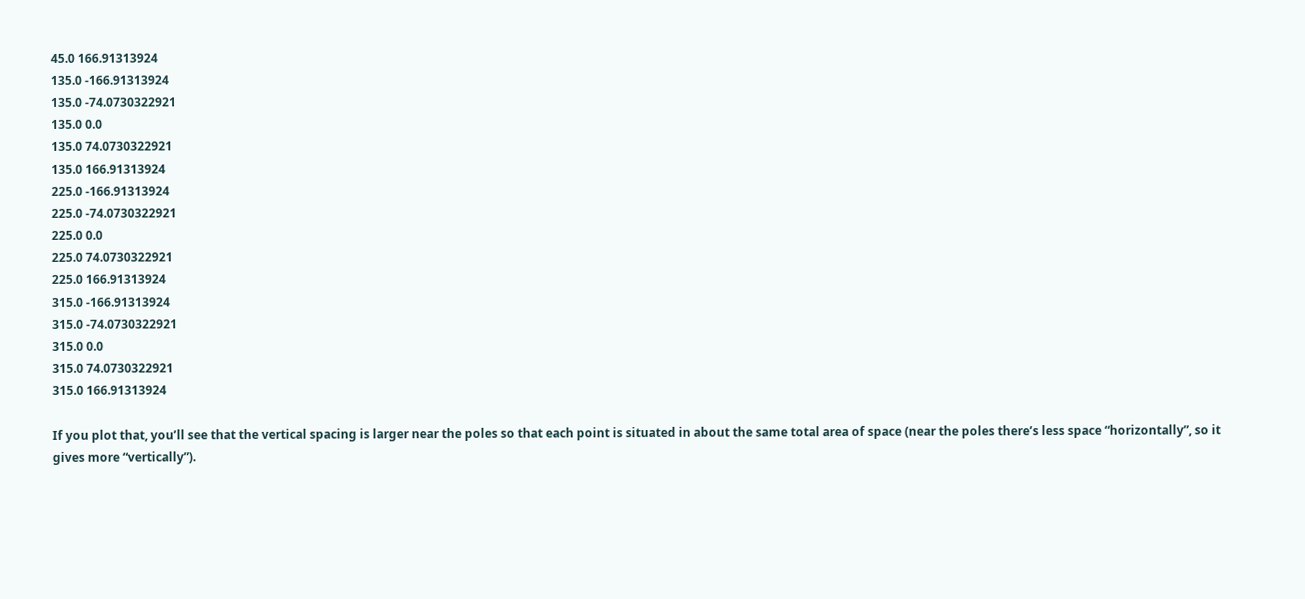45.0 166.91313924
135.0 -166.91313924
135.0 -74.0730322921
135.0 0.0
135.0 74.0730322921
135.0 166.91313924
225.0 -166.91313924
225.0 -74.0730322921
225.0 0.0
225.0 74.0730322921
225.0 166.91313924
315.0 -166.91313924
315.0 -74.0730322921
315.0 0.0
315.0 74.0730322921
315.0 166.91313924

If you plot that, you’ll see that the vertical spacing is larger near the poles so that each point is situated in about the same total area of space (near the poles there’s less space “horizontally”, so it gives more “vertically”).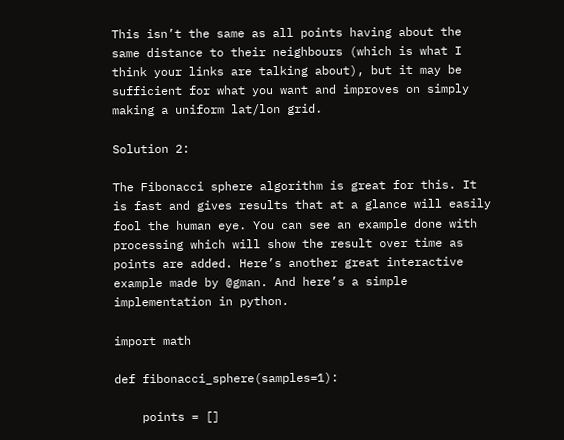This isn’t the same as all points having about the same distance to their neighbours (which is what I think your links are talking about), but it may be sufficient for what you want and improves on simply making a uniform lat/lon grid.

Solution 2:

The Fibonacci sphere algorithm is great for this. It is fast and gives results that at a glance will easily fool the human eye. You can see an example done with processing which will show the result over time as points are added. Here’s another great interactive example made by @gman. And here’s a simple implementation in python.

import math

def fibonacci_sphere(samples=1):

    points = []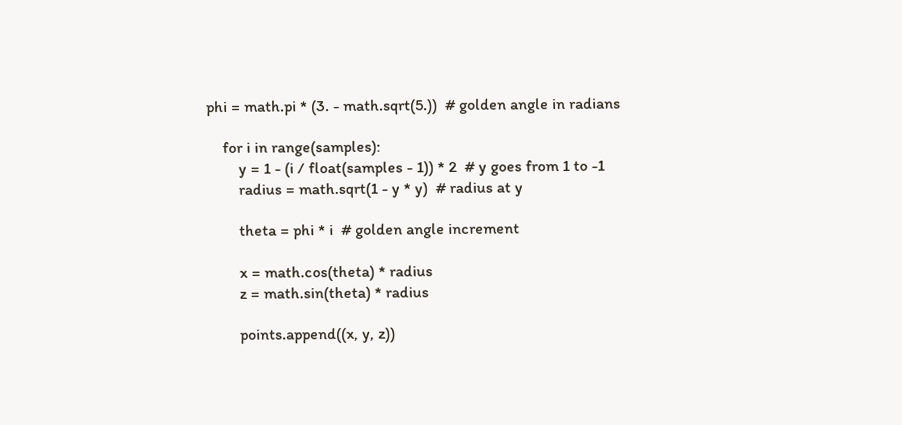phi = math.pi * (3. - math.sqrt(5.))  # golden angle in radians

    for i in range(samples):
        y = 1 - (i / float(samples - 1)) * 2  # y goes from 1 to -1
        radius = math.sqrt(1 - y * y)  # radius at y

        theta = phi * i  # golden angle increment

        x = math.cos(theta) * radius
        z = math.sin(theta) * radius

        points.append((x, y, z))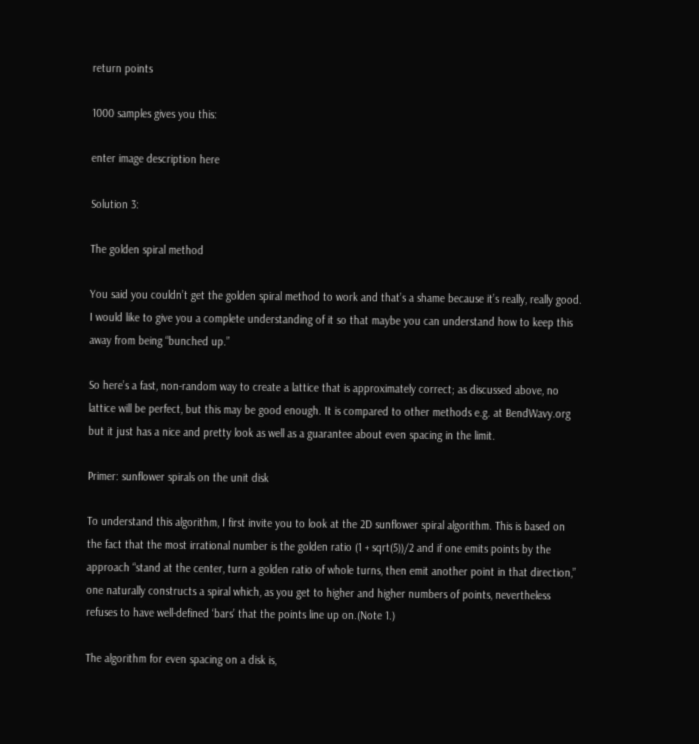return points

1000 samples gives you this:

enter image description here

Solution 3:

The golden spiral method

You said you couldn’t get the golden spiral method to work and that’s a shame because it’s really, really good. I would like to give you a complete understanding of it so that maybe you can understand how to keep this away from being “bunched up.”

So here’s a fast, non-random way to create a lattice that is approximately correct; as discussed above, no lattice will be perfect, but this may be good enough. It is compared to other methods e.g. at BendWavy.org but it just has a nice and pretty look as well as a guarantee about even spacing in the limit.

Primer: sunflower spirals on the unit disk

To understand this algorithm, I first invite you to look at the 2D sunflower spiral algorithm. This is based on the fact that the most irrational number is the golden ratio (1 + sqrt(5))/2 and if one emits points by the approach “stand at the center, turn a golden ratio of whole turns, then emit another point in that direction,” one naturally constructs a spiral which, as you get to higher and higher numbers of points, nevertheless refuses to have well-defined ‘bars’ that the points line up on.(Note 1.)

The algorithm for even spacing on a disk is,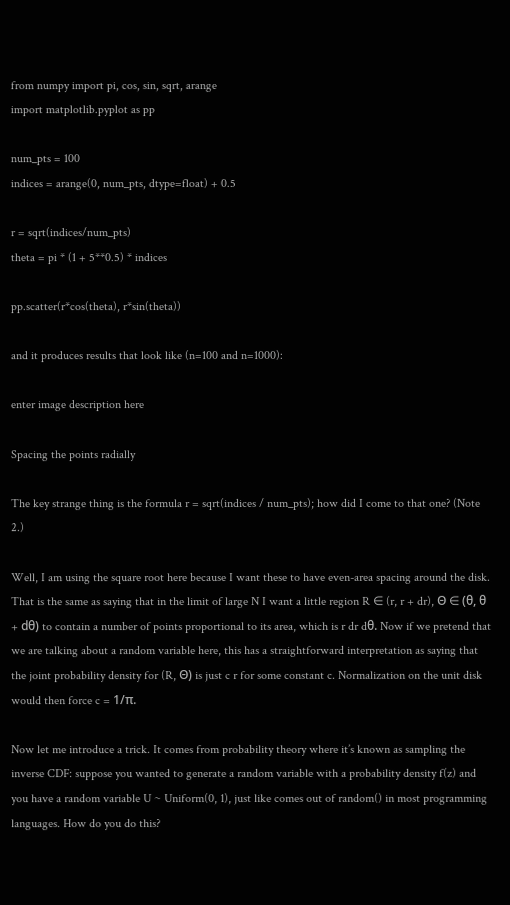from numpy import pi, cos, sin, sqrt, arange
import matplotlib.pyplot as pp

num_pts = 100
indices = arange(0, num_pts, dtype=float) + 0.5

r = sqrt(indices/num_pts)
theta = pi * (1 + 5**0.5) * indices

pp.scatter(r*cos(theta), r*sin(theta))

and it produces results that look like (n=100 and n=1000):

enter image description here

Spacing the points radially

The key strange thing is the formula r = sqrt(indices / num_pts); how did I come to that one? (Note 2.)

Well, I am using the square root here because I want these to have even-area spacing around the disk. That is the same as saying that in the limit of large N I want a little region R ∈ (r, r + dr), Θ ∈ (θ, θ + dθ) to contain a number of points proportional to its area, which is r dr dθ. Now if we pretend that we are talking about a random variable here, this has a straightforward interpretation as saying that the joint probability density for (R, Θ) is just c r for some constant c. Normalization on the unit disk would then force c = 1/π.

Now let me introduce a trick. It comes from probability theory where it’s known as sampling the inverse CDF: suppose you wanted to generate a random variable with a probability density f(z) and you have a random variable U ~ Uniform(0, 1), just like comes out of random() in most programming languages. How do you do this?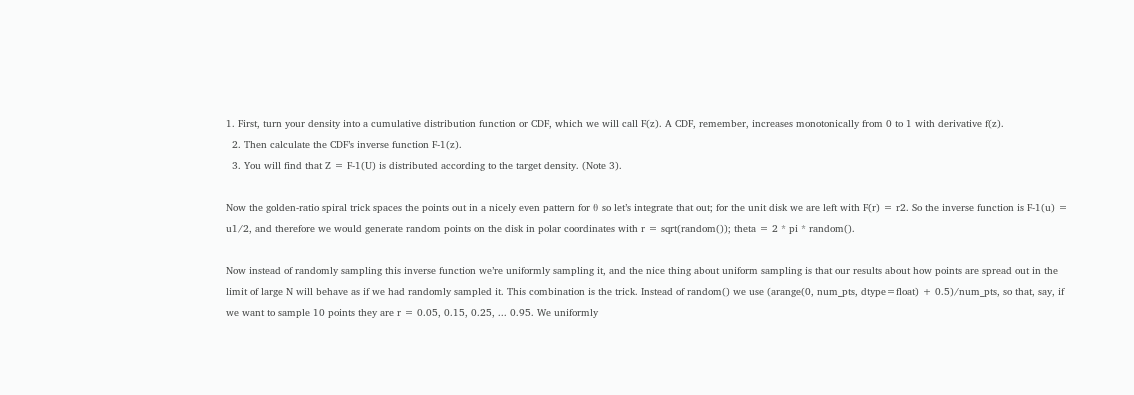1. First, turn your density into a cumulative distribution function or CDF, which we will call F(z). A CDF, remember, increases monotonically from 0 to 1 with derivative f(z).
  2. Then calculate the CDF’s inverse function F-1(z).
  3. You will find that Z = F-1(U) is distributed according to the target density. (Note 3).

Now the golden-ratio spiral trick spaces the points out in a nicely even pattern for θ so let’s integrate that out; for the unit disk we are left with F(r) = r2. So the inverse function is F-1(u) = u1/2, and therefore we would generate random points on the disk in polar coordinates with r = sqrt(random()); theta = 2 * pi * random().

Now instead of randomly sampling this inverse function we’re uniformly sampling it, and the nice thing about uniform sampling is that our results about how points are spread out in the limit of large N will behave as if we had randomly sampled it. This combination is the trick. Instead of random() we use (arange(0, num_pts, dtype=float) + 0.5)/num_pts, so that, say, if we want to sample 10 points they are r = 0.05, 0.15, 0.25, ... 0.95. We uniformly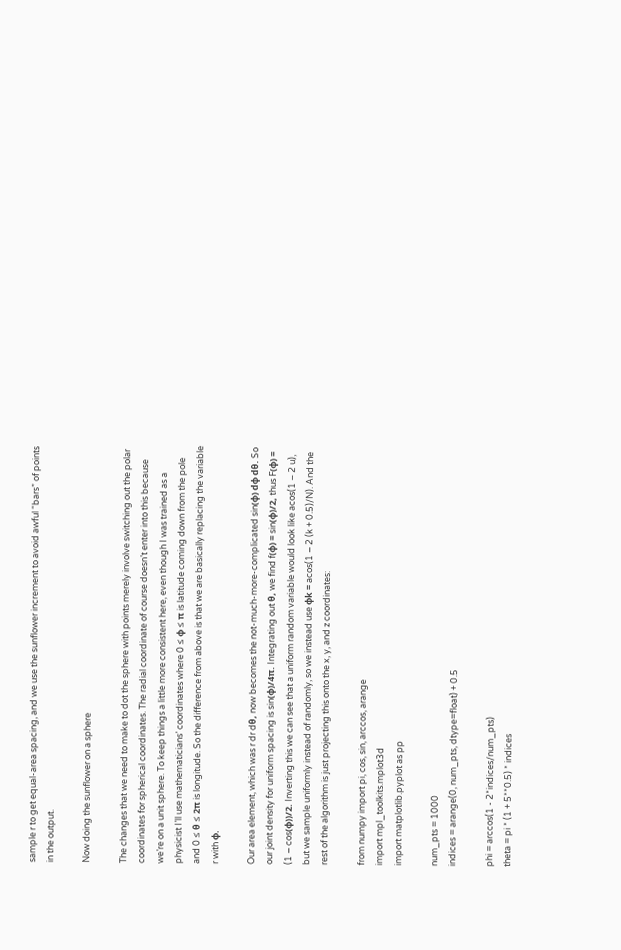sample r to get equal-area spacing, and we use the sunflower increment to avoid awful “bars” of points in the output.

Now doing the sunflower on a sphere

The changes that we need to make to dot the sphere with points merely involve switching out the polar coordinates for spherical coordinates. The radial coordinate of course doesn’t enter into this because we’re on a unit sphere. To keep things a little more consistent here, even though I was trained as a physicist I’ll use mathematicians’ coordinates where 0 ≤ φ ≤ π is latitude coming down from the pole and 0 ≤ θ ≤ 2π is longitude. So the difference from above is that we are basically replacing the variable r with φ.

Our area element, which was r dr dθ, now becomes the not-much-more-complicated sin(φ) dφ dθ. So our joint density for uniform spacing is sin(φ)/4π. Integrating out θ, we find f(φ) = sin(φ)/2, thus F(φ) = (1 − cos(φ))/2. Inverting this we can see that a uniform random variable would look like acos(1 – 2 u), but we sample uniformly instead of randomly, so we instead use φk = acos(1 − 2 (k + 0.5)/N). And the rest of the algorithm is just projecting this onto the x, y, and z coordinates:

from numpy import pi, cos, sin, arccos, arange
import mpl_toolkits.mplot3d
import matplotlib.pyplot as pp

num_pts = 1000
indices = arange(0, num_pts, dtype=float) + 0.5

phi = arccos(1 - 2*indices/num_pts)
theta = pi * (1 + 5**0.5) * indices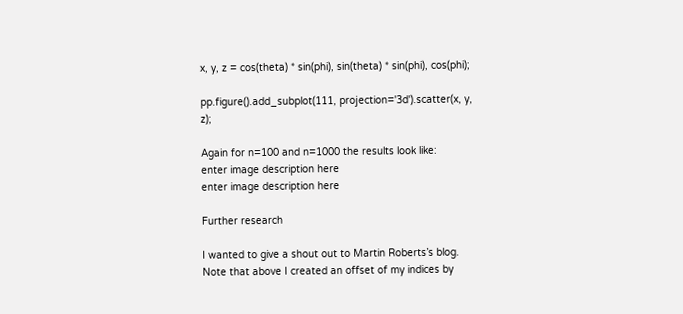x, y, z = cos(theta) * sin(phi), sin(theta) * sin(phi), cos(phi);

pp.figure().add_subplot(111, projection='3d').scatter(x, y, z);

Again for n=100 and n=1000 the results look like:
enter image description here
enter image description here

Further research

I wanted to give a shout out to Martin Roberts’s blog. Note that above I created an offset of my indices by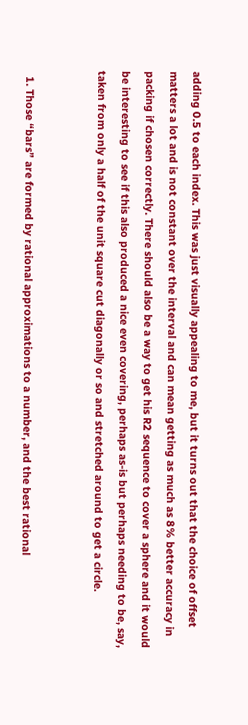adding 0.5 to each index. This was just visually appealing to me, but it turns out that the choice of offset matters a lot and is not constant over the interval and can mean getting as much as 8% better accuracy in packing if chosen correctly. There should also be a way to get his R2 sequence to cover a sphere and it would be interesting to see if this also produced a nice even covering, perhaps as-is but perhaps needing to be, say, taken from only a half of the unit square cut diagonally or so and stretched around to get a circle.


  1. Those “bars” are formed by rational approximations to a number, and the best rational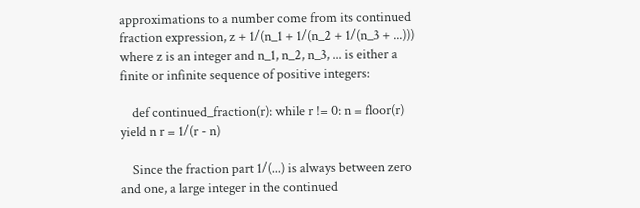approximations to a number come from its continued fraction expression, z + 1/(n_1 + 1/(n_2 + 1/(n_3 + ...))) where z is an integer and n_1, n_2, n_3, ... is either a finite or infinite sequence of positive integers:

    def continued_fraction(r): while r != 0: n = floor(r) yield n r = 1/(r - n)

    Since the fraction part 1/(...) is always between zero and one, a large integer in the continued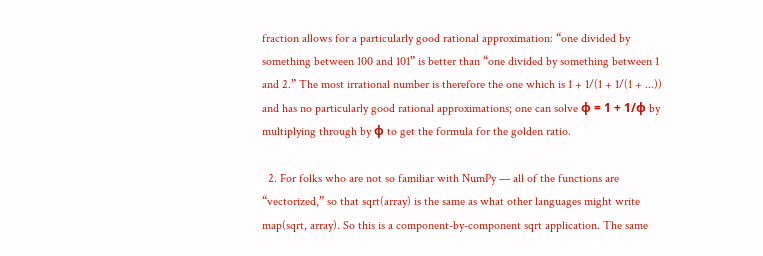fraction allows for a particularly good rational approximation: “one divided by something between 100 and 101” is better than “one divided by something between 1 and 2.” The most irrational number is therefore the one which is 1 + 1/(1 + 1/(1 + ...)) and has no particularly good rational approximations; one can solve φ = 1 + 1/φ by multiplying through by φ to get the formula for the golden ratio.

  2. For folks who are not so familiar with NumPy — all of the functions are “vectorized,” so that sqrt(array) is the same as what other languages might write map(sqrt, array). So this is a component-by-component sqrt application. The same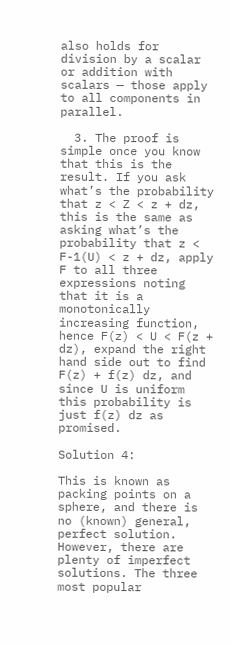also holds for division by a scalar or addition with scalars — those apply to all components in parallel.

  3. The proof is simple once you know that this is the result. If you ask what’s the probability that z < Z < z + dz, this is the same as asking what’s the probability that z < F-1(U) < z + dz, apply F to all three expressions noting that it is a monotonically increasing function, hence F(z) < U < F(z + dz), expand the right hand side out to find F(z) + f(z) dz, and since U is uniform this probability is just f(z) dz as promised.

Solution 4:

This is known as packing points on a sphere, and there is no (known) general, perfect solution. However, there are plenty of imperfect solutions. The three most popular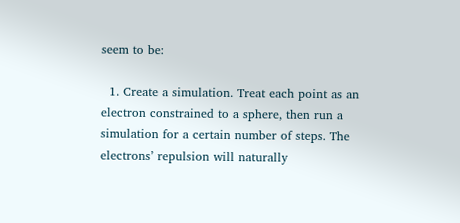seem to be:

  1. Create a simulation. Treat each point as an electron constrained to a sphere, then run a simulation for a certain number of steps. The electrons’ repulsion will naturally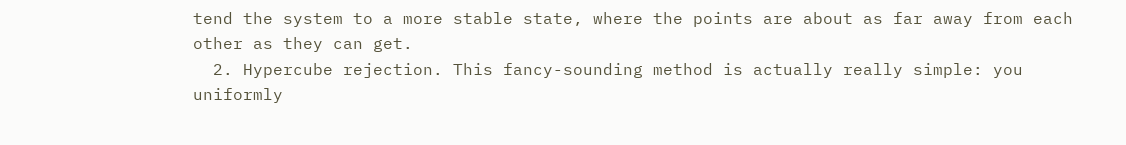tend the system to a more stable state, where the points are about as far away from each other as they can get.
  2. Hypercube rejection. This fancy-sounding method is actually really simple: you uniformly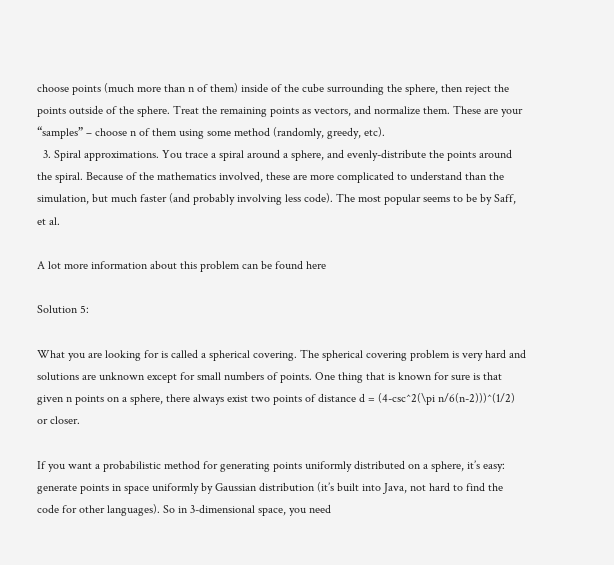choose points (much more than n of them) inside of the cube surrounding the sphere, then reject the points outside of the sphere. Treat the remaining points as vectors, and normalize them. These are your “samples” – choose n of them using some method (randomly, greedy, etc).
  3. Spiral approximations. You trace a spiral around a sphere, and evenly-distribute the points around the spiral. Because of the mathematics involved, these are more complicated to understand than the simulation, but much faster (and probably involving less code). The most popular seems to be by Saff, et al.

A lot more information about this problem can be found here

Solution 5:

What you are looking for is called a spherical covering. The spherical covering problem is very hard and solutions are unknown except for small numbers of points. One thing that is known for sure is that given n points on a sphere, there always exist two points of distance d = (4-csc^2(\pi n/6(n-2)))^(1/2) or closer.

If you want a probabilistic method for generating points uniformly distributed on a sphere, it’s easy: generate points in space uniformly by Gaussian distribution (it’s built into Java, not hard to find the code for other languages). So in 3-dimensional space, you need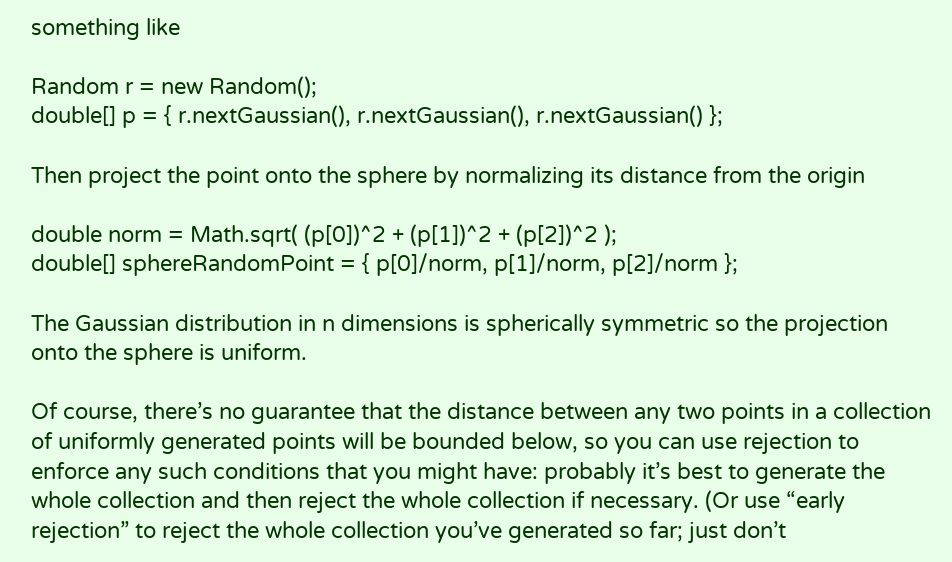something like

Random r = new Random();
double[] p = { r.nextGaussian(), r.nextGaussian(), r.nextGaussian() };

Then project the point onto the sphere by normalizing its distance from the origin

double norm = Math.sqrt( (p[0])^2 + (p[1])^2 + (p[2])^2 );
double[] sphereRandomPoint = { p[0]/norm, p[1]/norm, p[2]/norm };

The Gaussian distribution in n dimensions is spherically symmetric so the projection onto the sphere is uniform.

Of course, there’s no guarantee that the distance between any two points in a collection of uniformly generated points will be bounded below, so you can use rejection to enforce any such conditions that you might have: probably it’s best to generate the whole collection and then reject the whole collection if necessary. (Or use “early rejection” to reject the whole collection you’ve generated so far; just don’t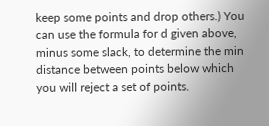keep some points and drop others.) You can use the formula for d given above, minus some slack, to determine the min distance between points below which you will reject a set of points.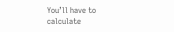You’ll have to calculate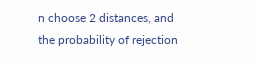n choose 2 distances, and the probability of rejection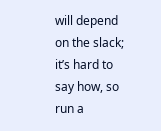will depend on the slack; it’s hard to say how, so run a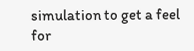simulation to get a feel for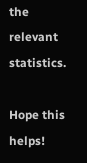the relevant statistics.

Hope this helps!